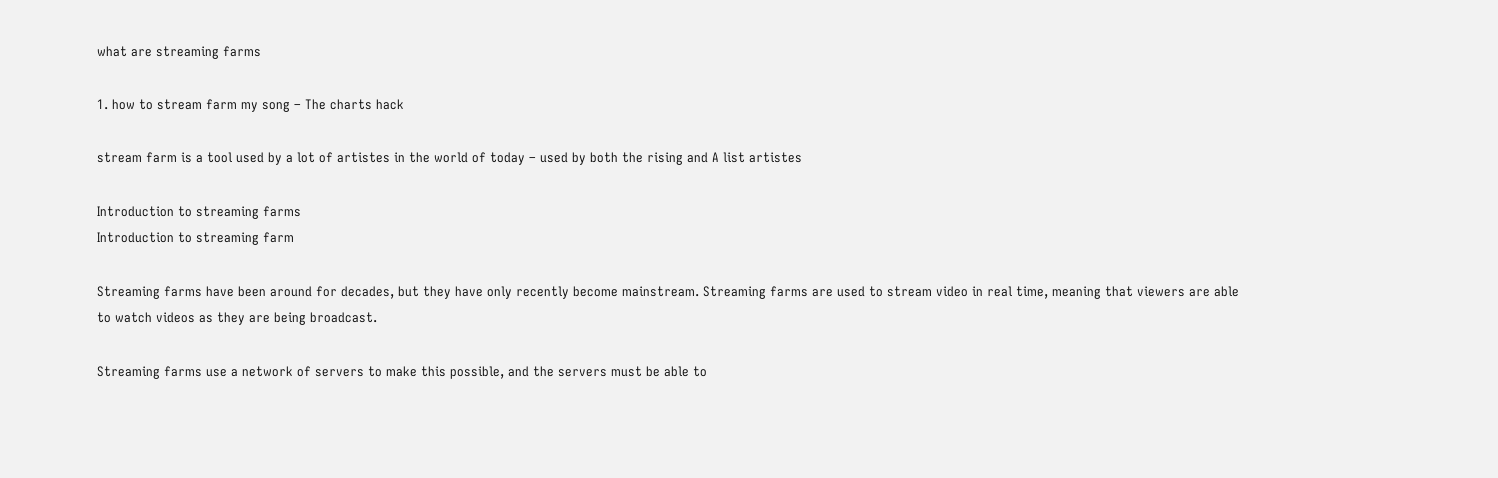what are streaming farms

1. how to stream farm my song – The charts hack

stream farm is a tool used by a lot of artistes in the world of today – used by both the rising and A list artistes

Introduction to streaming farms
Introduction to streaming farm

Streaming farms have been around for decades, but they have only recently become mainstream. Streaming farms are used to stream video in real time, meaning that viewers are able to watch videos as they are being broadcast.

Streaming farms use a network of servers to make this possible, and the servers must be able to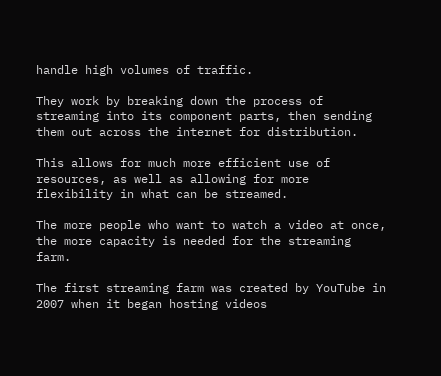handle high volumes of traffic.

They work by breaking down the process of streaming into its component parts, then sending them out across the internet for distribution.

This allows for much more efficient use of resources, as well as allowing for more flexibility in what can be streamed.

The more people who want to watch a video at once, the more capacity is needed for the streaming farm.

The first streaming farm was created by YouTube in 2007 when it began hosting videos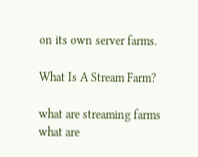on its own server farms.

What Is A Stream Farm?

what are streaming farms
what are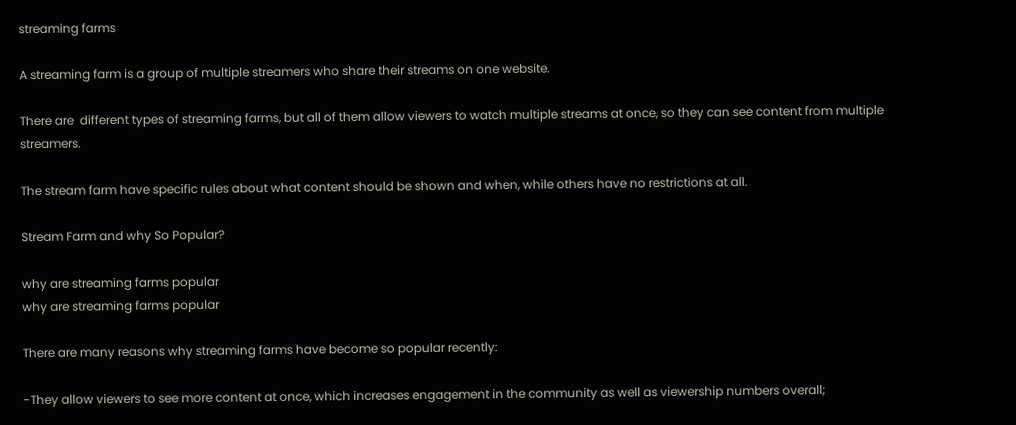streaming farms

A streaming farm is a group of multiple streamers who share their streams on one website.

There are  different types of streaming farms, but all of them allow viewers to watch multiple streams at once, so they can see content from multiple streamers.

The stream farm have specific rules about what content should be shown and when, while others have no restrictions at all.

Stream Farm and why So Popular?

why are streaming farms popular
why are streaming farms popular

There are many reasons why streaming farms have become so popular recently:

-They allow viewers to see more content at once, which increases engagement in the community as well as viewership numbers overall;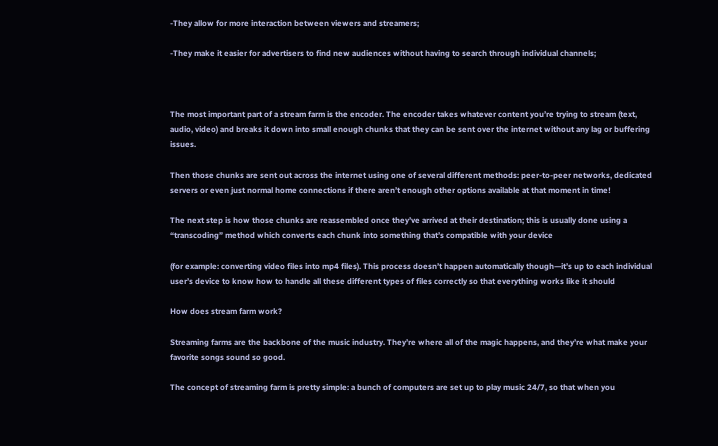-They allow for more interaction between viewers and streamers;

-They make it easier for advertisers to find new audiences without having to search through individual channels;



The most important part of a stream farm is the encoder. The encoder takes whatever content you’re trying to stream (text, audio, video) and breaks it down into small enough chunks that they can be sent over the internet without any lag or buffering issues.

Then those chunks are sent out across the internet using one of several different methods: peer-to-peer networks, dedicated servers or even just normal home connections if there aren’t enough other options available at that moment in time!

The next step is how those chunks are reassembled once they’ve arrived at their destination; this is usually done using a “transcoding” method which converts each chunk into something that’s compatible with your device

(for example: converting video files into mp4 files). This process doesn’t happen automatically though—it’s up to each individual user’s device to know how to handle all these different types of files correctly so that everything works like it should

How does stream farm work?

Streaming farms are the backbone of the music industry. They’re where all of the magic happens, and they’re what make your favorite songs sound so good.

The concept of streaming farm is pretty simple: a bunch of computers are set up to play music 24/7, so that when you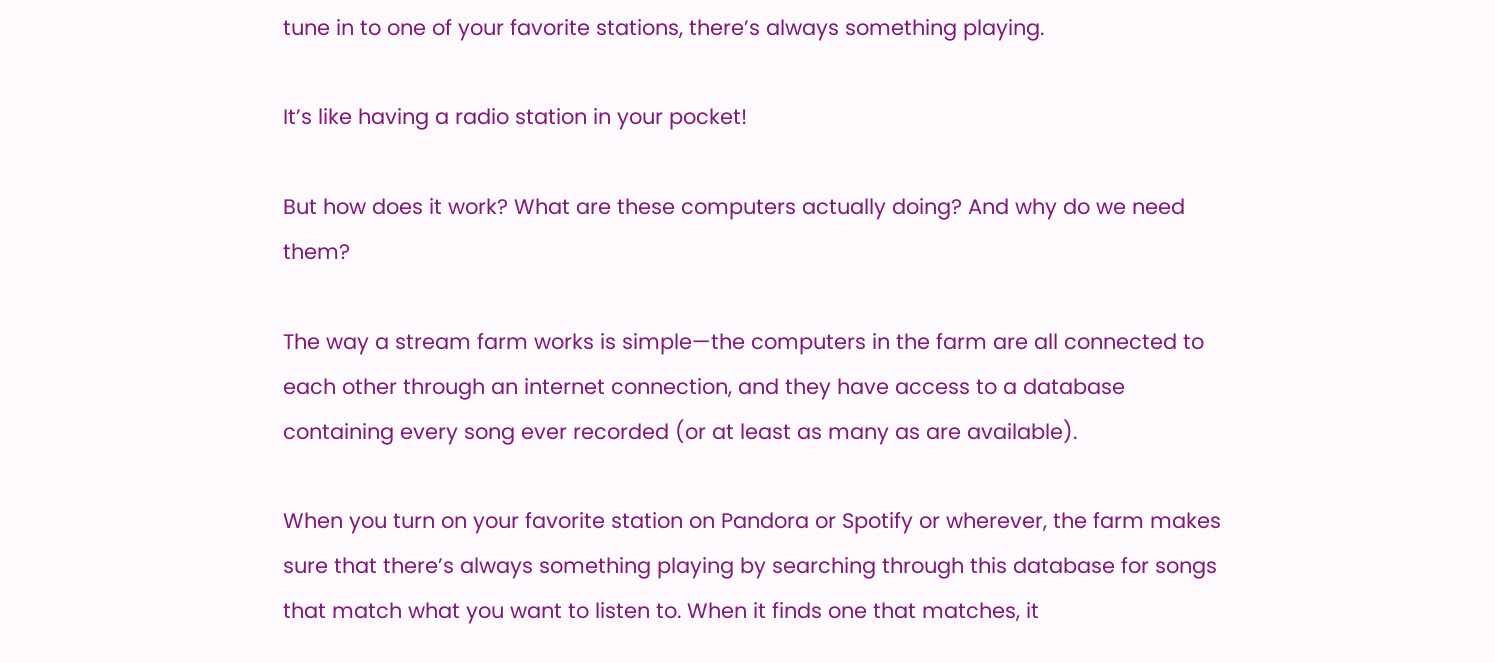tune in to one of your favorite stations, there’s always something playing.

It’s like having a radio station in your pocket!

But how does it work? What are these computers actually doing? And why do we need them?

The way a stream farm works is simple—the computers in the farm are all connected to each other through an internet connection, and they have access to a database containing every song ever recorded (or at least as many as are available).

When you turn on your favorite station on Pandora or Spotify or wherever, the farm makes sure that there’s always something playing by searching through this database for songs that match what you want to listen to. When it finds one that matches, it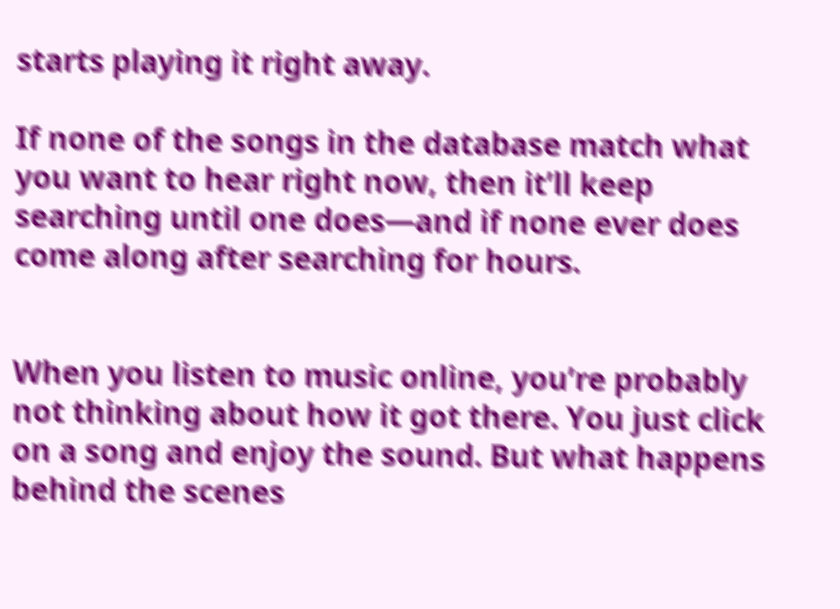starts playing it right away.

If none of the songs in the database match what you want to hear right now, then it’ll keep searching until one does—and if none ever does come along after searching for hours.


When you listen to music online, you’re probably not thinking about how it got there. You just click on a song and enjoy the sound. But what happens behind the scenes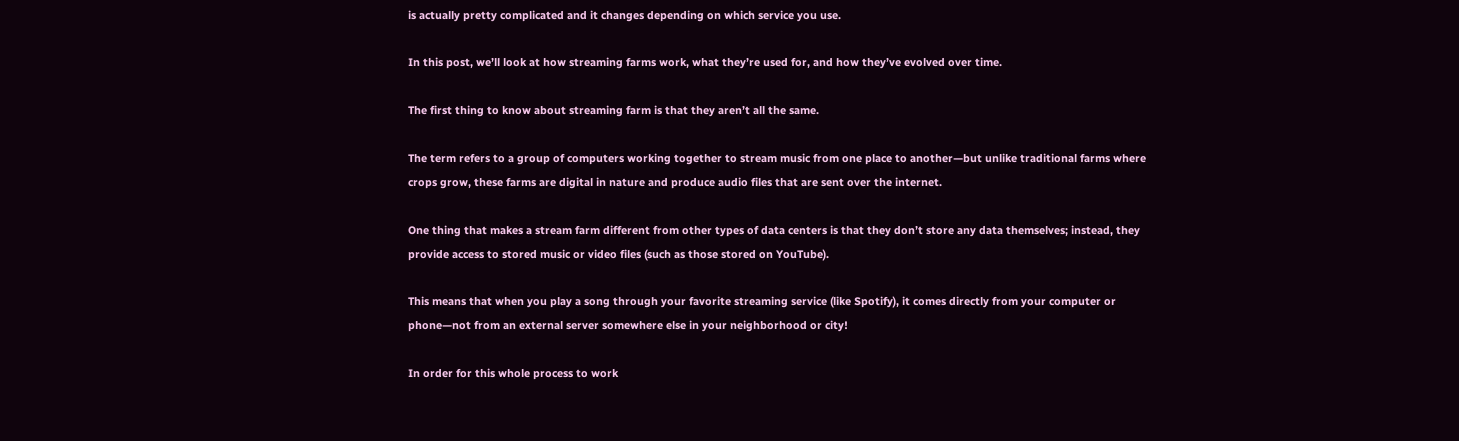is actually pretty complicated and it changes depending on which service you use.

In this post, we’ll look at how streaming farms work, what they’re used for, and how they’ve evolved over time.

The first thing to know about streaming farm is that they aren’t all the same.

The term refers to a group of computers working together to stream music from one place to another—but unlike traditional farms where crops grow, these farms are digital in nature and produce audio files that are sent over the internet.

One thing that makes a stream farm different from other types of data centers is that they don’t store any data themselves; instead, they provide access to stored music or video files (such as those stored on YouTube).

This means that when you play a song through your favorite streaming service (like Spotify), it comes directly from your computer or phone—not from an external server somewhere else in your neighborhood or city!

In order for this whole process to work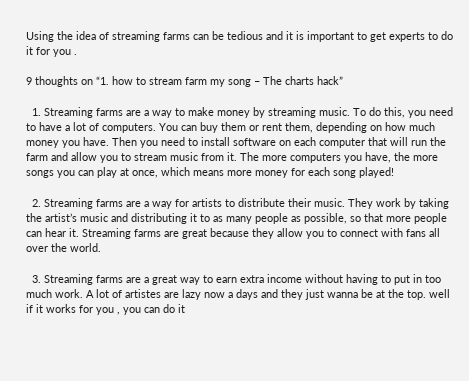Using the idea of streaming farms can be tedious and it is important to get experts to do it for you .

9 thoughts on “1. how to stream farm my song – The charts hack”

  1. Streaming farms are a way to make money by streaming music. To do this, you need to have a lot of computers. You can buy them or rent them, depending on how much money you have. Then you need to install software on each computer that will run the farm and allow you to stream music from it. The more computers you have, the more songs you can play at once, which means more money for each song played!

  2. Streaming farms are a way for artists to distribute their music. They work by taking the artist’s music and distributing it to as many people as possible, so that more people can hear it. Streaming farms are great because they allow you to connect with fans all over the world.

  3. Streaming farms are a great way to earn extra income without having to put in too much work. A lot of artistes are lazy now a days and they just wanna be at the top. well if it works for you , you can do it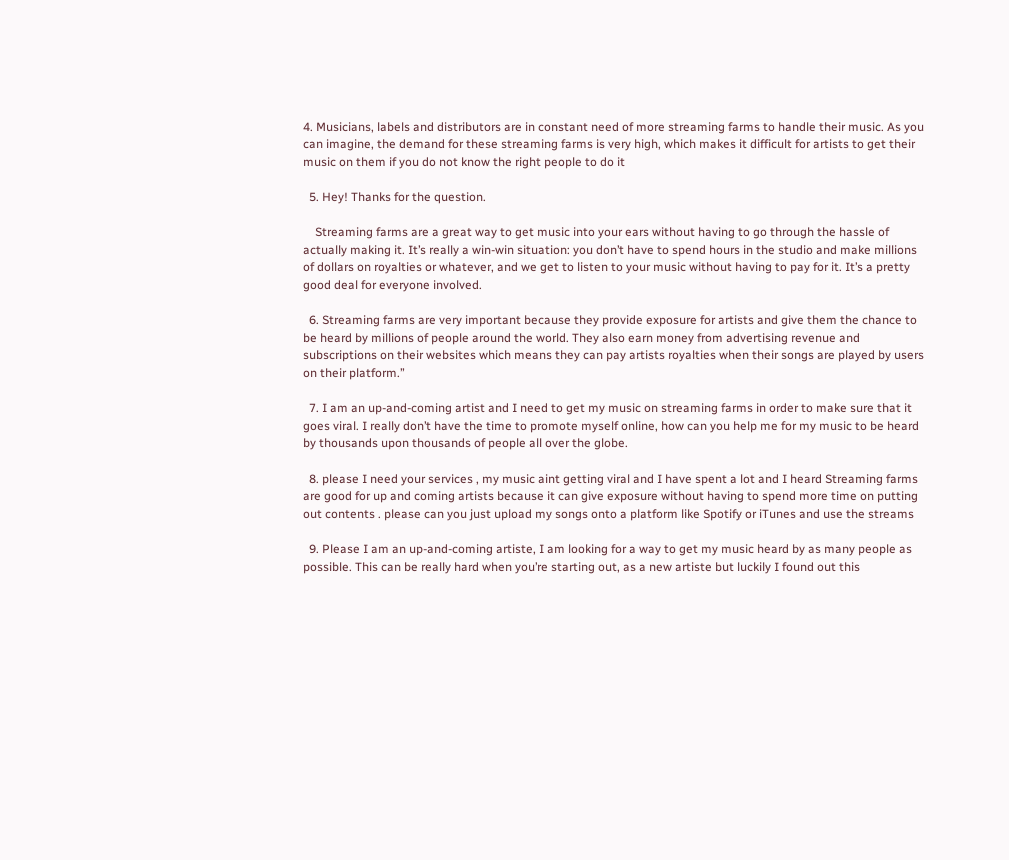4. Musicians, labels and distributors are in constant need of more streaming farms to handle their music. As you can imagine, the demand for these streaming farms is very high, which makes it difficult for artists to get their music on them if you do not know the right people to do it

  5. Hey! Thanks for the question.

    Streaming farms are a great way to get music into your ears without having to go through the hassle of actually making it. It’s really a win-win situation: you don’t have to spend hours in the studio and make millions of dollars on royalties or whatever, and we get to listen to your music without having to pay for it. It’s a pretty good deal for everyone involved.

  6. Streaming farms are very important because they provide exposure for artists and give them the chance to be heard by millions of people around the world. They also earn money from advertising revenue and subscriptions on their websites which means they can pay artists royalties when their songs are played by users on their platform.”

  7. I am an up-and-coming artist and I need to get my music on streaming farms in order to make sure that it goes viral. I really don’t have the time to promote myself online, how can you help me for my music to be heard by thousands upon thousands of people all over the globe.

  8. please I need your services , my music aint getting viral and I have spent a lot and I heard Streaming farms are good for up and coming artists because it can give exposure without having to spend more time on putting out contents . please can you just upload my songs onto a platform like Spotify or iTunes and use the streams

  9. Please I am an up-and-coming artiste, I am looking for a way to get my music heard by as many people as possible. This can be really hard when you’re starting out, as a new artiste but luckily I found out this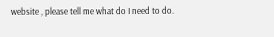website , please tell me what do I need to do.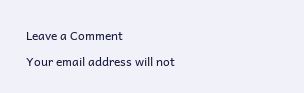Leave a Comment

Your email address will not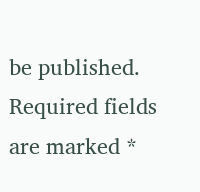be published. Required fields are marked *